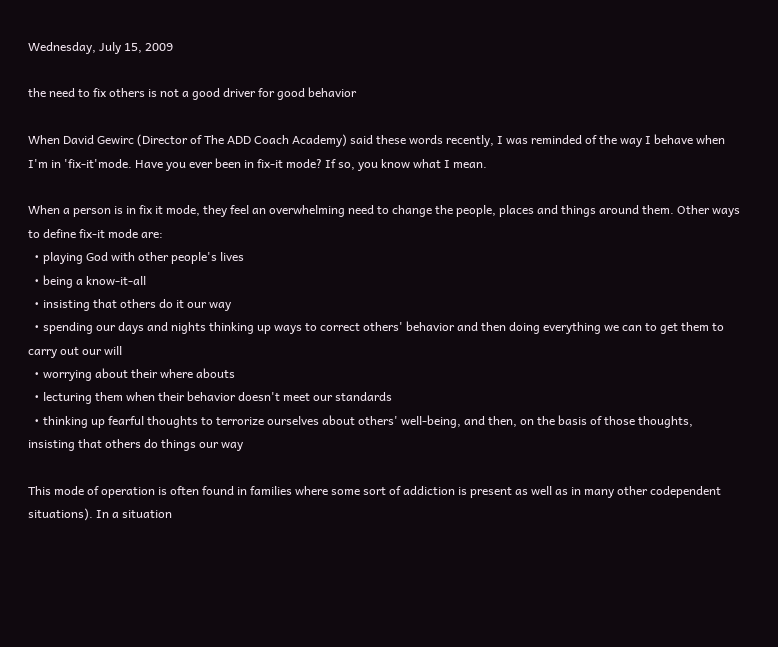Wednesday, July 15, 2009

the need to fix others is not a good driver for good behavior

When David Gewirc (Director of The ADD Coach Academy) said these words recently, I was reminded of the way I behave when I'm in 'fix-it'mode. Have you ever been in fix-it mode? If so, you know what I mean.

When a person is in fix it mode, they feel an overwhelming need to change the people, places and things around them. Other ways to define fix-it mode are:
  • playing God with other people's lives
  • being a know-it-all
  • insisting that others do it our way
  • spending our days and nights thinking up ways to correct others' behavior and then doing everything we can to get them to carry out our will
  • worrying about their where abouts
  • lecturing them when their behavior doesn't meet our standards
  • thinking up fearful thoughts to terrorize ourselves about others' well-being, and then, on the basis of those thoughts, insisting that others do things our way

This mode of operation is often found in families where some sort of addiction is present as well as in many other codependent situations). In a situation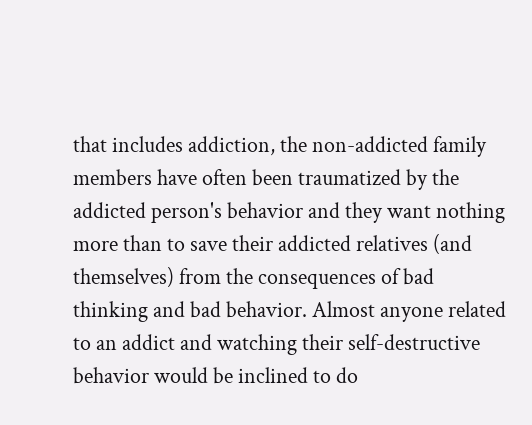that includes addiction, the non-addicted family members have often been traumatized by the addicted person's behavior and they want nothing more than to save their addicted relatives (and themselves) from the consequences of bad thinking and bad behavior. Almost anyone related to an addict and watching their self-destructive behavior would be inclined to do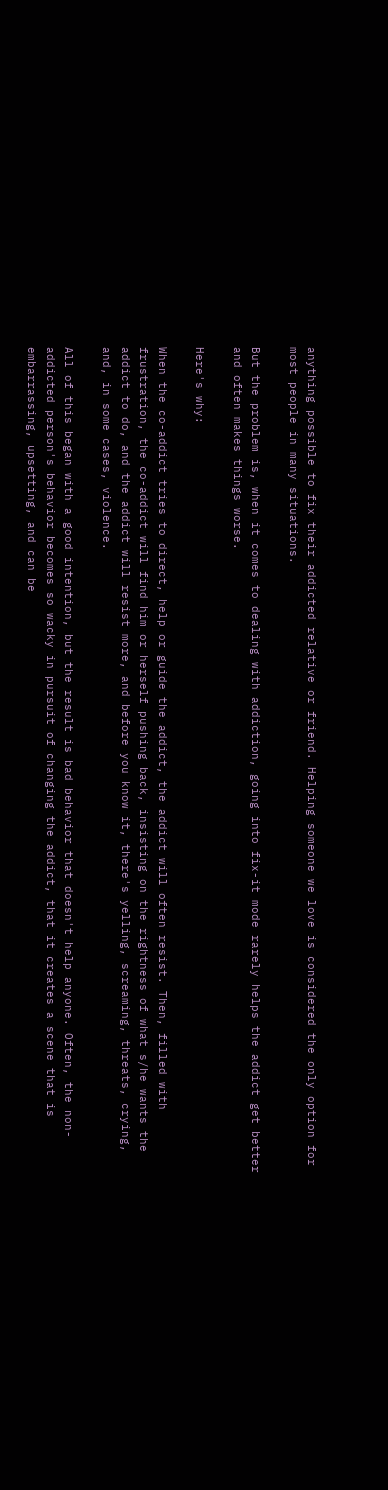anything possible to fix their addicted relative or friend. Helping someone we love is considered the only option for most people in many situations.

But the problem is, when it comes to dealing with addiction, going into fix-it mode rarely helps the addict get better and often makes things worse.

Here's why:

When the co-addict tries to direct, help or guide the addict, the addict will often resist. Then, filled with frustration, the co-addict will find him or herself pushing back, insisting on the rightness of what s/he wants the addict to do, and the addict will resist more, and before you know it, there's yelling, screaming, threats, crying, and, in some cases, violence.

All of this began with a good intention, but the result is bad behavior that doesn't help anyone. Often, the non-addicted person's behavior becomes so wacky in pursuit of changing the addict, that it creates a scene that is embarrassing, upsetting, and can be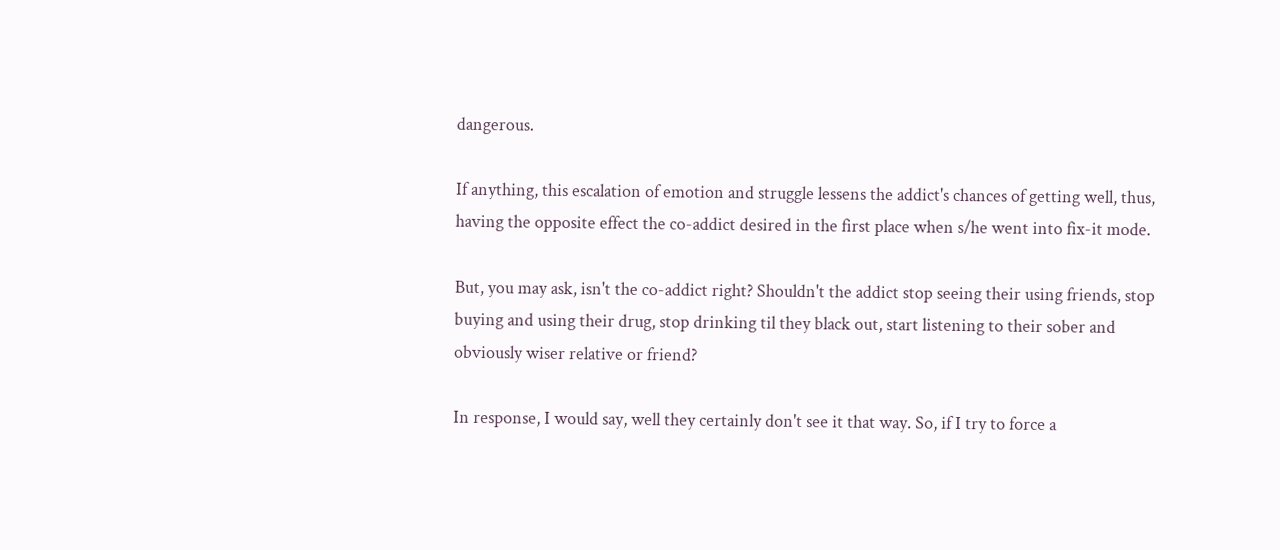dangerous.

If anything, this escalation of emotion and struggle lessens the addict's chances of getting well, thus, having the opposite effect the co-addict desired in the first place when s/he went into fix-it mode.

But, you may ask, isn't the co-addict right? Shouldn't the addict stop seeing their using friends, stop buying and using their drug, stop drinking til they black out, start listening to their sober and obviously wiser relative or friend?

In response, I would say, well they certainly don't see it that way. So, if I try to force a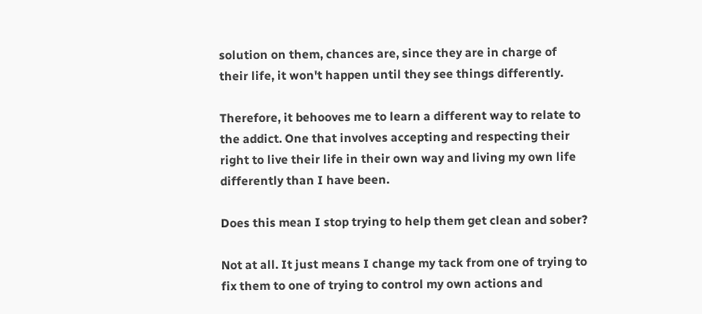solution on them, chances are, since they are in charge of their life, it won't happen until they see things differently.

Therefore, it behooves me to learn a different way to relate to the addict. One that involves accepting and respecting their right to live their life in their own way and living my own life differently than I have been.

Does this mean I stop trying to help them get clean and sober?

Not at all. It just means I change my tack from one of trying to fix them to one of trying to control my own actions and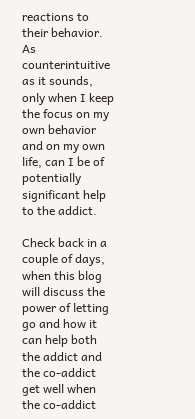reactions to their behavior. As counterintuitive as it sounds, only when I keep the focus on my own behavior and on my own life, can I be of potentially significant help to the addict.

Check back in a couple of days, when this blog will discuss the power of letting go and how it can help both the addict and the co-addict get well when the co-addict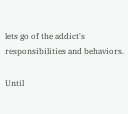lets go of the addict's responsibilities and behaviors.

Until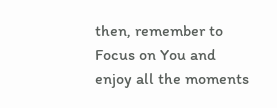then, remember to Focus on You and enjoy all the moments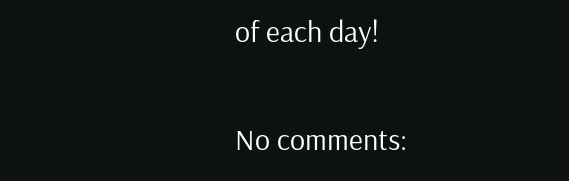of each day!

No comments: